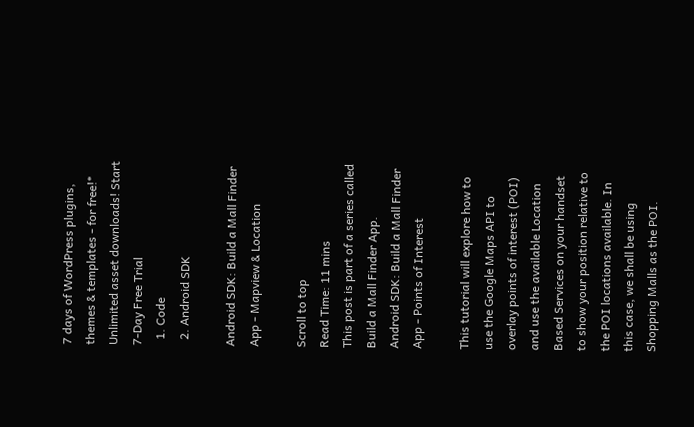7 days of WordPress plugins, themes & templates - for free!* Unlimited asset downloads! Start 7-Day Free Trial
  1. Code
  2. Android SDK

Android SDK: Build a Mall Finder App - Mapview & Location

Scroll to top
Read Time: 11 mins
This post is part of a series called Build a Mall Finder App.
Android SDK: Build a Mall Finder App - Points of Interest

This tutorial will explore how to use the Google Maps API to overlay points of interest (POI) and use the available Location Based Services on your handset to show your position relative to the POI locations available. In this case, we shall be using Shopping Malls as the POI.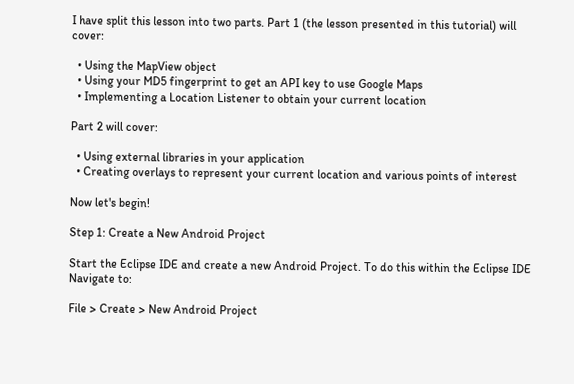I have split this lesson into two parts. Part 1 (the lesson presented in this tutorial) will cover:

  • Using the MapView object
  • Using your MD5 fingerprint to get an API key to use Google Maps
  • Implementing a Location Listener to obtain your current location

Part 2 will cover:

  • Using external libraries in your application
  • Creating overlays to represent your current location and various points of interest

Now let's begin!

Step 1: Create a New Android Project

Start the Eclipse IDE and create a new Android Project. To do this within the Eclipse IDE Navigate to:

File > Create > New Android Project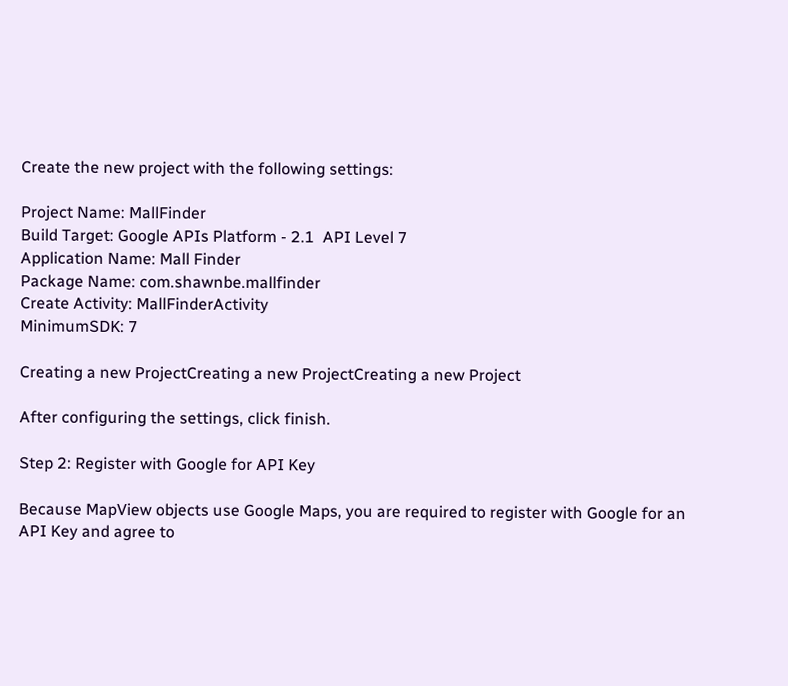Create the new project with the following settings:

Project Name: MallFinder
Build Target: Google APIs Platform - 2.1  API Level 7
Application Name: Mall Finder
Package Name: com.shawnbe.mallfinder
Create Activity: MallFinderActivity
MinimumSDK: 7

Creating a new ProjectCreating a new ProjectCreating a new Project

After configuring the settings, click finish.

Step 2: Register with Google for API Key

Because MapView objects use Google Maps, you are required to register with Google for an API Key and agree to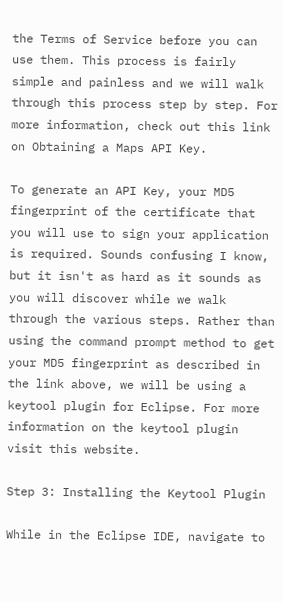the Terms of Service before you can use them. This process is fairly simple and painless and we will walk through this process step by step. For more information, check out this link on Obtaining a Maps API Key.

To generate an API Key, your MD5 fingerprint of the certificate that you will use to sign your application is required. Sounds confusing I know, but it isn't as hard as it sounds as you will discover while we walk through the various steps. Rather than using the command prompt method to get your MD5 fingerprint as described in the link above, we will be using a keytool plugin for Eclipse. For more information on the keytool plugin visit this website.

Step 3: Installing the Keytool Plugin

While in the Eclipse IDE, navigate to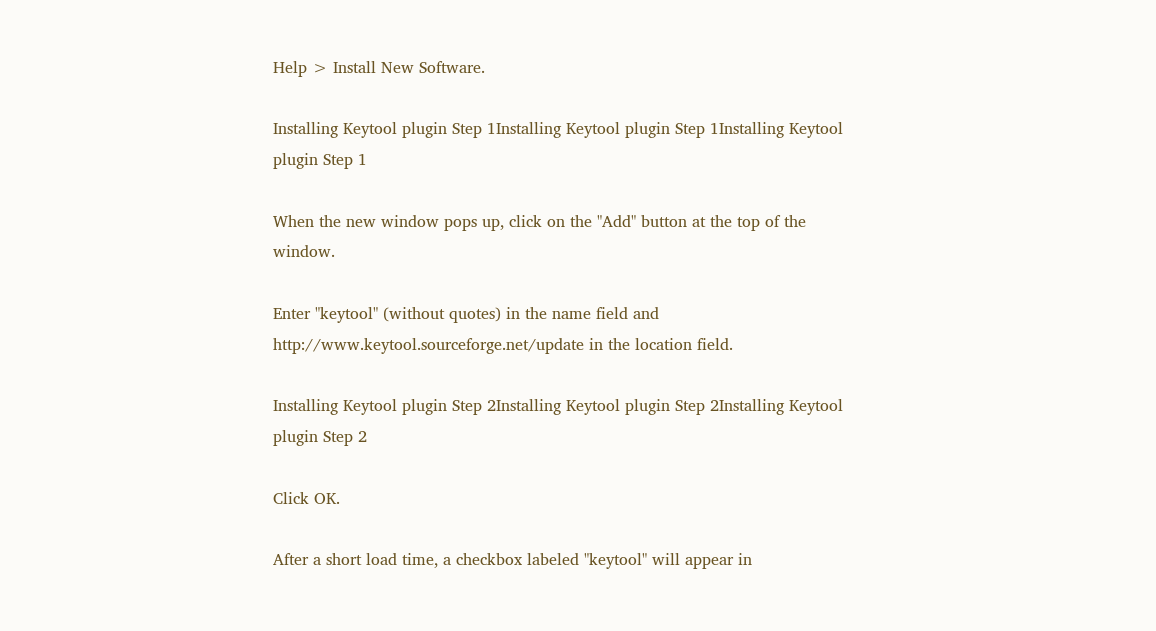Help > Install New Software.

Installing Keytool plugin Step 1Installing Keytool plugin Step 1Installing Keytool plugin Step 1

When the new window pops up, click on the "Add" button at the top of the window.

Enter "keytool" (without quotes) in the name field and
http://www.keytool.sourceforge.net/update in the location field.

Installing Keytool plugin Step 2Installing Keytool plugin Step 2Installing Keytool plugin Step 2

Click OK.

After a short load time, a checkbox labeled "keytool" will appear in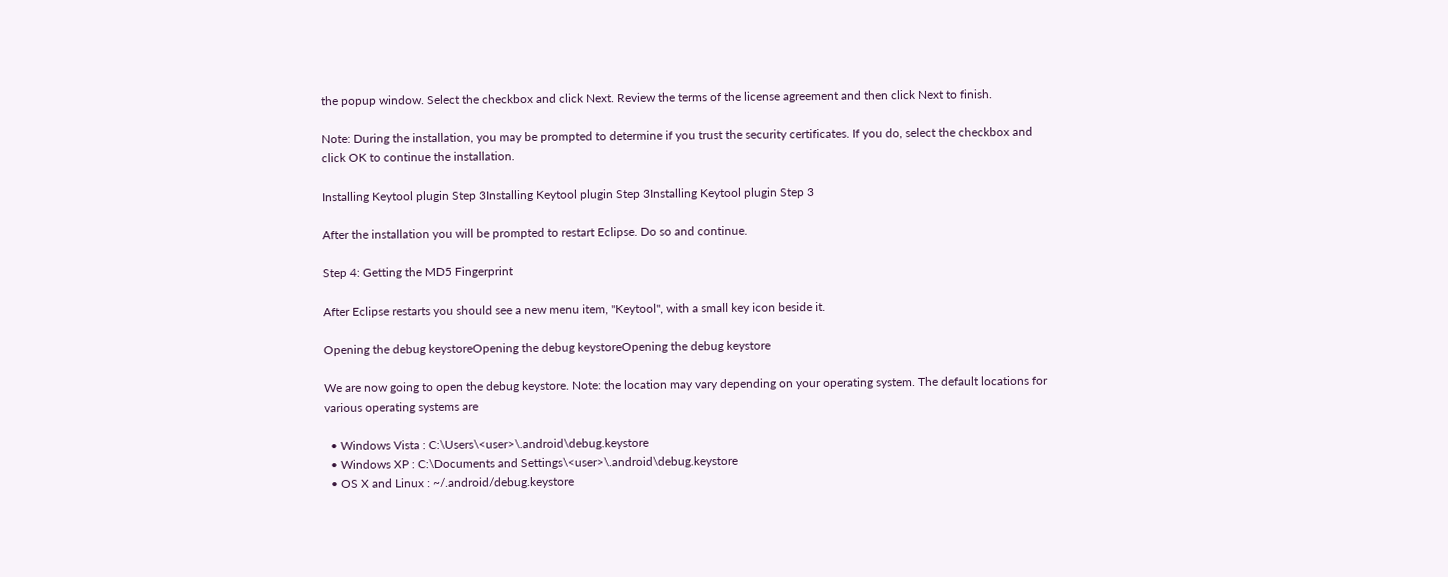the popup window. Select the checkbox and click Next. Review the terms of the license agreement and then click Next to finish.

Note: During the installation, you may be prompted to determine if you trust the security certificates. If you do, select the checkbox and click OK to continue the installation.

Installing Keytool plugin Step 3Installing Keytool plugin Step 3Installing Keytool plugin Step 3

After the installation you will be prompted to restart Eclipse. Do so and continue.

Step 4: Getting the MD5 Fingerprint

After Eclipse restarts you should see a new menu item, "Keytool", with a small key icon beside it.

Opening the debug keystoreOpening the debug keystoreOpening the debug keystore

We are now going to open the debug keystore. Note: the location may vary depending on your operating system. The default locations for various operating systems are

  • Windows Vista : C:\Users\<user>\.android\debug.keystore
  • Windows XP : C:\Documents and Settings\<user>\.android\debug.keystore
  • OS X and Linux : ~/.android/debug.keystore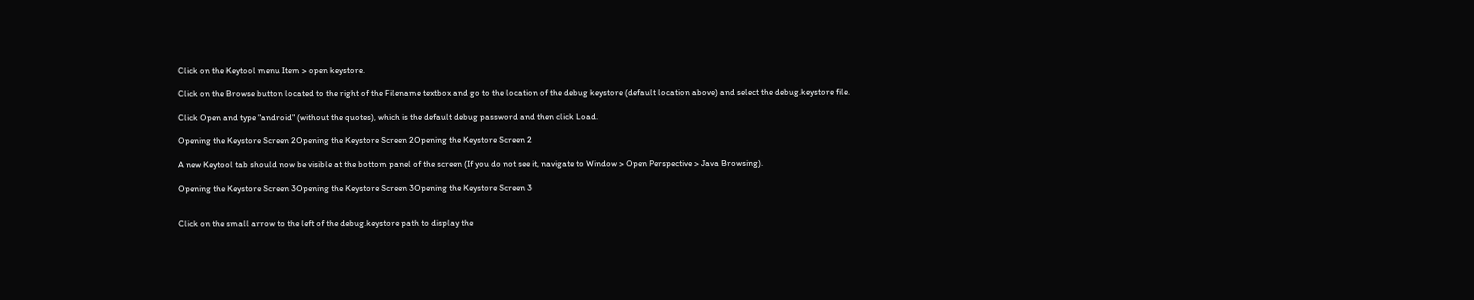Click on the Keytool menu Item > open keystore.

Click on the Browse button located to the right of the Filename textbox and go to the location of the debug keystore (default location above) and select the debug.keystore file.

Click Open and type "android" (without the quotes), which is the default debug password and then click Load.

Opening the Keystore Screen 2Opening the Keystore Screen 2Opening the Keystore Screen 2

A new Keytool tab should now be visible at the bottom panel of the screen (If you do not see it, navigate to Window > Open Perspective > Java Browsing).

Opening the Keystore Screen 3Opening the Keystore Screen 3Opening the Keystore Screen 3


Click on the small arrow to the left of the debug.keystore path to display the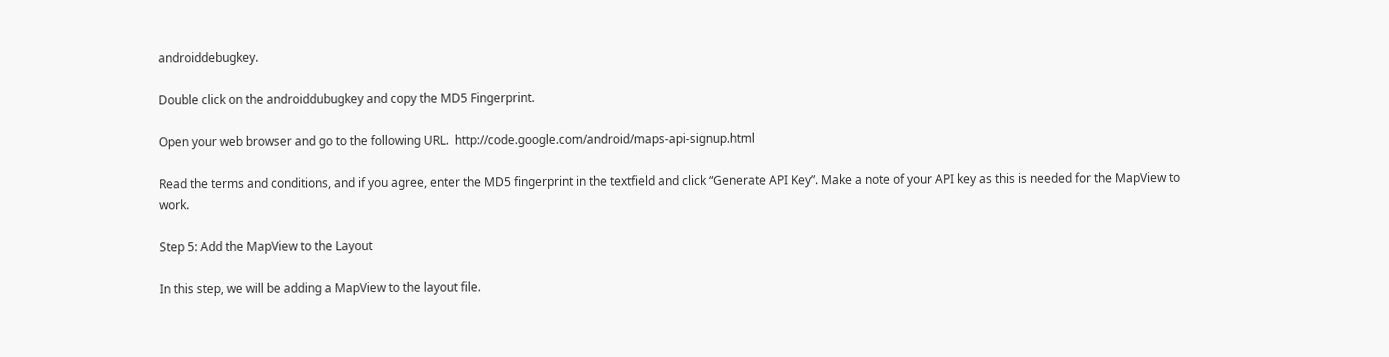androiddebugkey.

Double click on the androiddubugkey and copy the MD5 Fingerprint.

Open your web browser and go to the following URL.  http://code.google.com/android/maps-api-signup.html

Read the terms and conditions, and if you agree, enter the MD5 fingerprint in the textfield and click “Generate API Key”. Make a note of your API key as this is needed for the MapView to work.

Step 5: Add the MapView to the Layout

In this step, we will be adding a MapView to the layout file.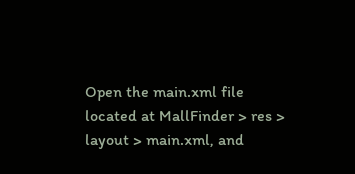Open the main.xml file located at MallFinder > res > layout > main.xml, and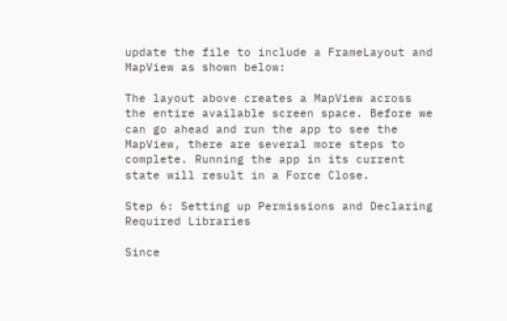update the file to include a FrameLayout and MapView as shown below:

The layout above creates a MapView across the entire available screen space. Before we can go ahead and run the app to see the MapView, there are several more steps to complete. Running the app in its current state will result in a Force Close.

Step 6: Setting up Permissions and Declaring Required Libraries

Since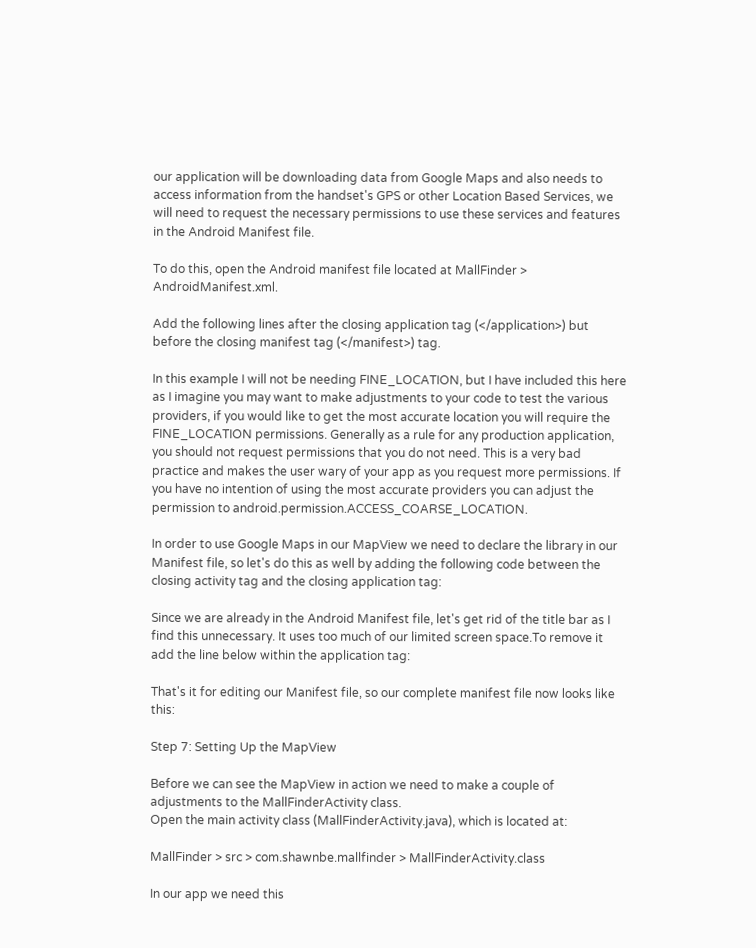our application will be downloading data from Google Maps and also needs to access information from the handset's GPS or other Location Based Services, we will need to request the necessary permissions to use these services and features in the Android Manifest file.

To do this, open the Android manifest file located at MallFinder > AndroidManifest.xml.

Add the following lines after the closing application tag (</application>) but before the closing manifest tag (</manifest>) tag.

In this example I will not be needing FINE_LOCATION, but I have included this here as I imagine you may want to make adjustments to your code to test the various providers, if you would like to get the most accurate location you will require the FINE_LOCATION permissions. Generally as a rule for any production application, you should not request permissions that you do not need. This is a very bad practice and makes the user wary of your app as you request more permissions. If you have no intention of using the most accurate providers you can adjust the permission to android.permission.ACCESS_COARSE_LOCATION.

In order to use Google Maps in our MapView we need to declare the library in our Manifest file, so let's do this as well by adding the following code between the closing activity tag and the closing application tag:

Since we are already in the Android Manifest file, let's get rid of the title bar as I find this unnecessary. It uses too much of our limited screen space.To remove it add the line below within the application tag:

That's it for editing our Manifest file, so our complete manifest file now looks like this:

Step 7: Setting Up the MapView

Before we can see the MapView in action we need to make a couple of adjustments to the MallFinderActivity class.
Open the main activity class (MallFinderActivity.java), which is located at:

MallFinder > src > com.shawnbe.mallfinder > MallFinderActivity.class

In our app we need this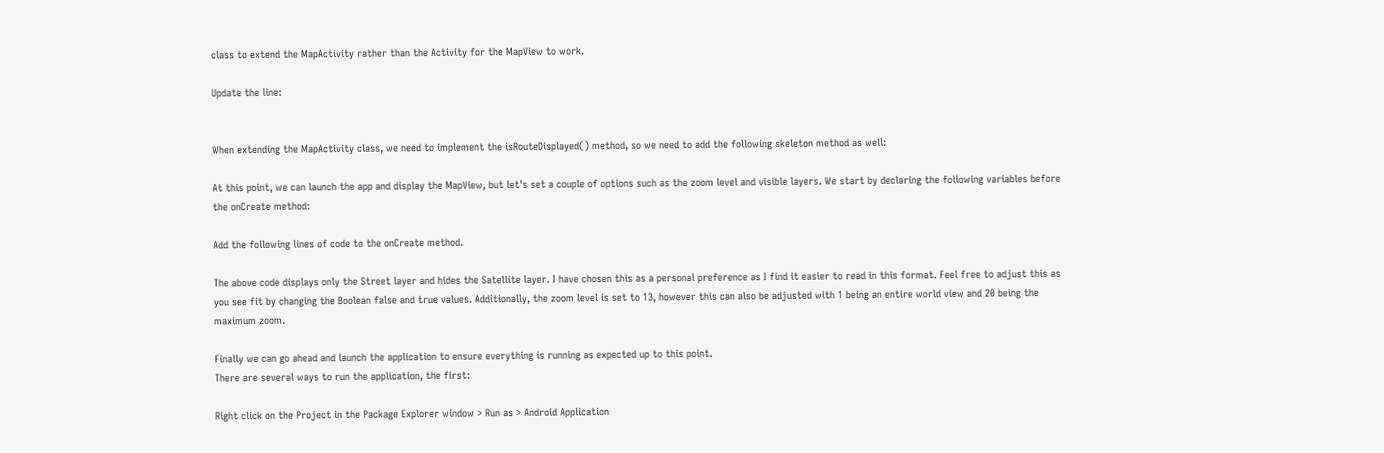class to extend the MapActivity rather than the Activity for the MapView to work.

Update the line:


When extending the MapActivity class, we need to implement the isRouteDisplayed() method, so we need to add the following skeleton method as well:

At this point, we can launch the app and display the MapView, but let's set a couple of options such as the zoom level and visible layers. We start by declaring the following variables before the onCreate method:

Add the following lines of code to the onCreate method.

The above code displays only the Street layer and hides the Satellite layer. I have chosen this as a personal preference as I find it easier to read in this format. Feel free to adjust this as you see fit by changing the Boolean false and true values. Additionally, the zoom level is set to 13, however this can also be adjusted with 1 being an entire world view and 20 being the maximum zoom.

Finally we can go ahead and launch the application to ensure everything is running as expected up to this point.
There are several ways to run the application, the first:

Right click on the Project in the Package Explorer window > Run as > Android Application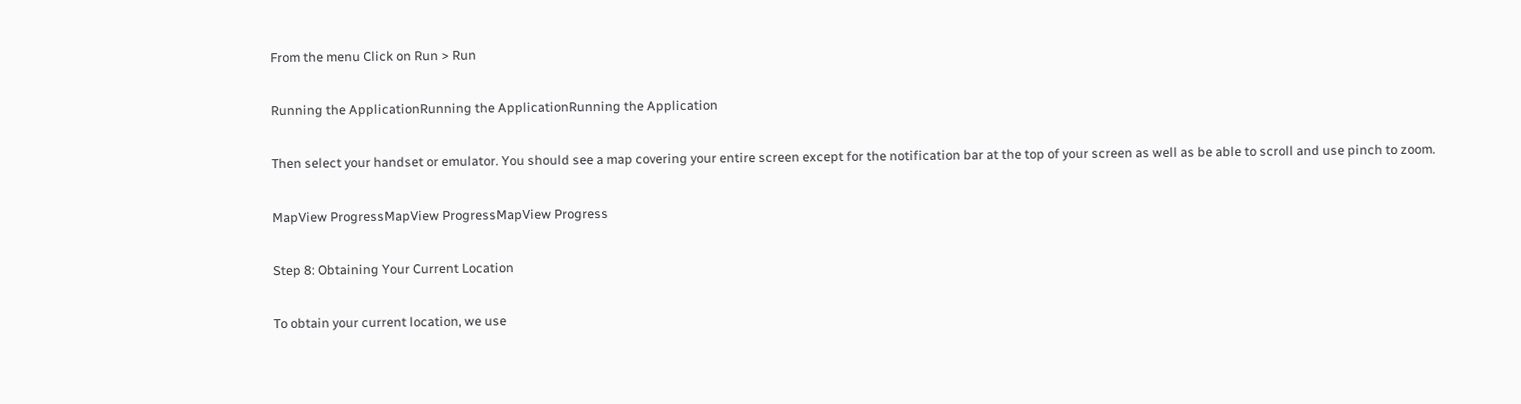From the menu Click on Run > Run

Running the ApplicationRunning the ApplicationRunning the Application

Then select your handset or emulator. You should see a map covering your entire screen except for the notification bar at the top of your screen as well as be able to scroll and use pinch to zoom.

MapView ProgressMapView ProgressMapView Progress

Step 8: Obtaining Your Current Location

To obtain your current location, we use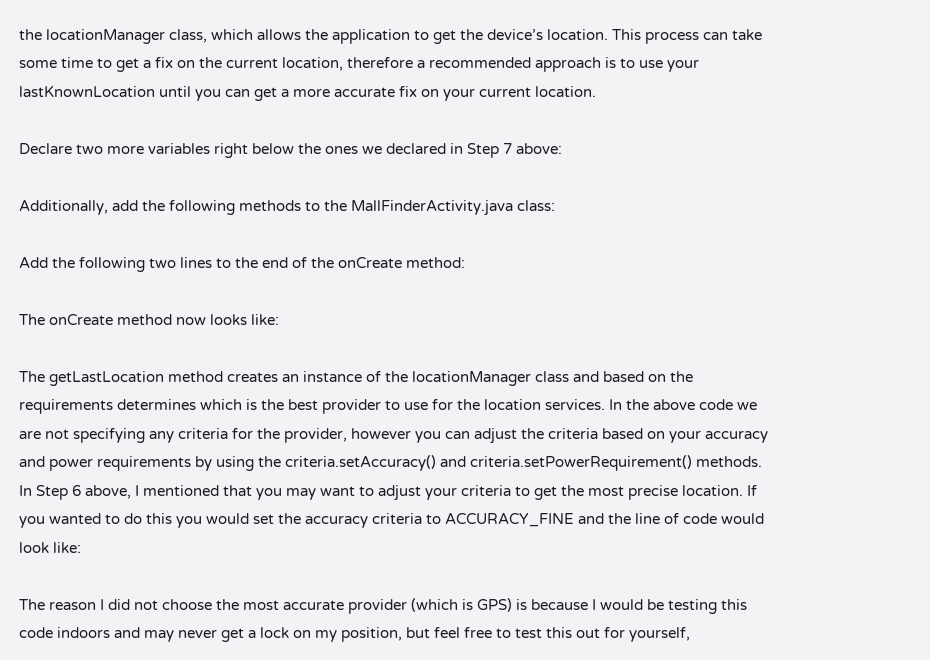the locationManager class, which allows the application to get the device’s location. This process can take some time to get a fix on the current location, therefore a recommended approach is to use your lastKnownLocation until you can get a more accurate fix on your current location.

Declare two more variables right below the ones we declared in Step 7 above:

Additionally, add the following methods to the MallFinderActivity.java class:

Add the following two lines to the end of the onCreate method:

The onCreate method now looks like:

The getLastLocation method creates an instance of the locationManager class and based on the requirements determines which is the best provider to use for the location services. In the above code we are not specifying any criteria for the provider, however you can adjust the criteria based on your accuracy and power requirements by using the criteria.setAccuracy() and criteria.setPowerRequirement() methods. In Step 6 above, I mentioned that you may want to adjust your criteria to get the most precise location. If you wanted to do this you would set the accuracy criteria to ACCURACY_FINE and the line of code would look like:

The reason I did not choose the most accurate provider (which is GPS) is because I would be testing this code indoors and may never get a lock on my position, but feel free to test this out for yourself,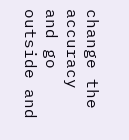change the accuracy and go outside and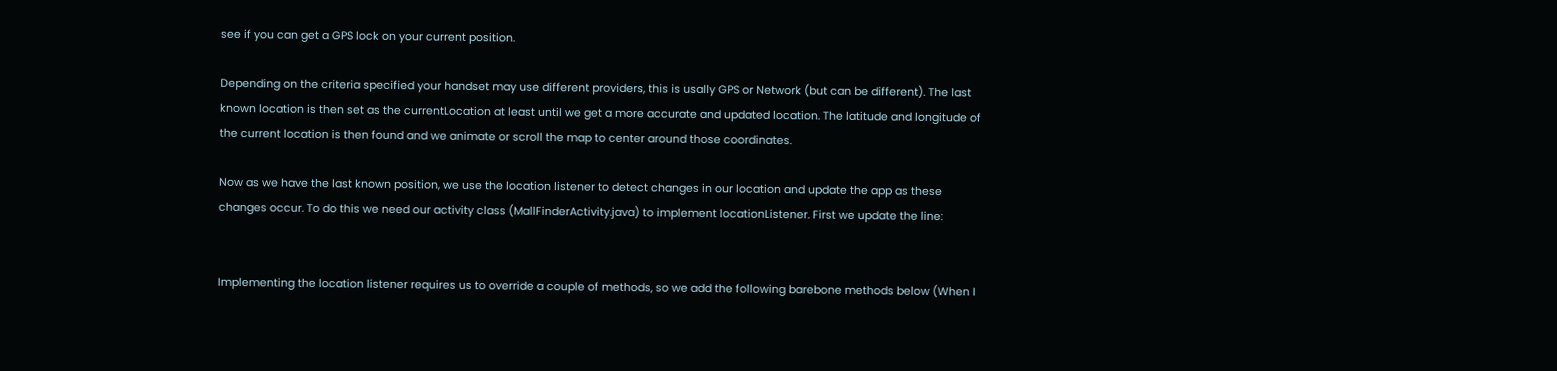see if you can get a GPS lock on your current position.

Depending on the criteria specified your handset may use different providers, this is usally GPS or Network (but can be different). The last known location is then set as the currentLocation at least until we get a more accurate and updated location. The latitude and longitude of the current location is then found and we animate or scroll the map to center around those coordinates.

Now as we have the last known position, we use the location listener to detect changes in our location and update the app as these changes occur. To do this we need our activity class (MallFinderActivity.java) to implement locationListener. First we update the line:


Implementing the location listener requires us to override a couple of methods, so we add the following barebone methods below (When I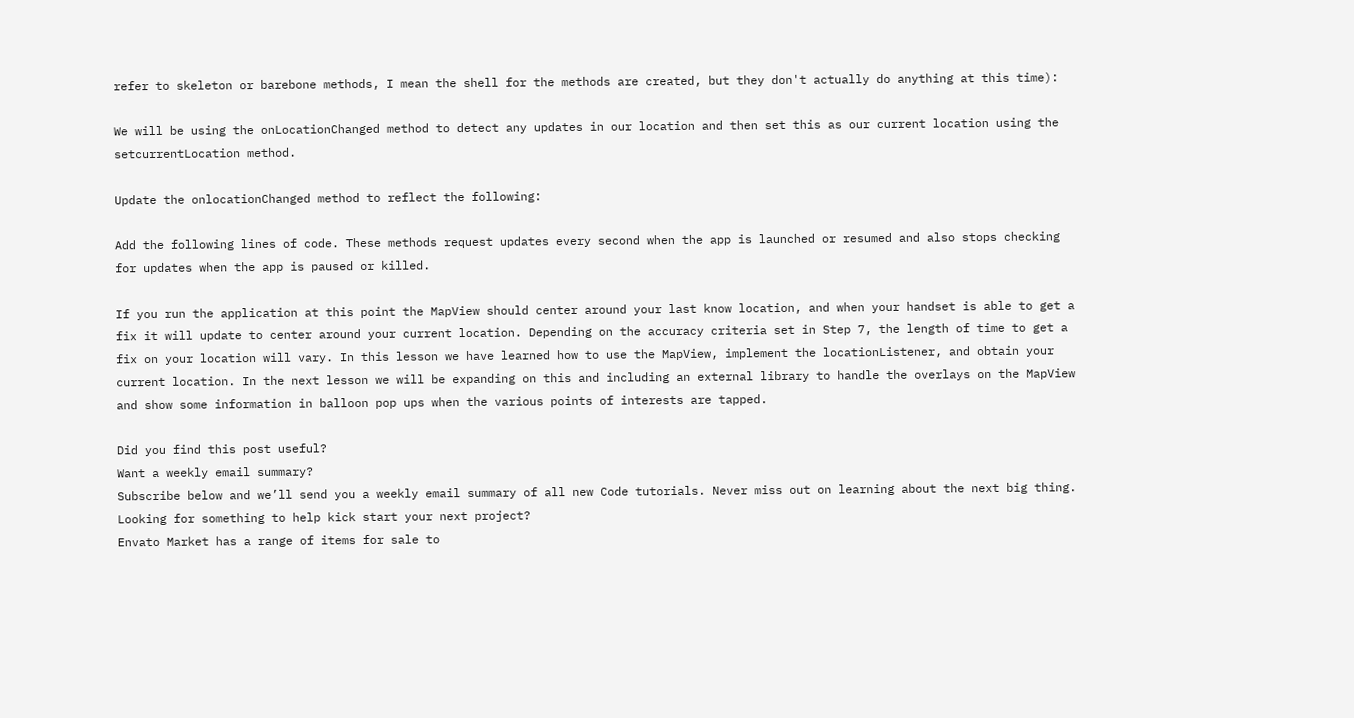refer to skeleton or barebone methods, I mean the shell for the methods are created, but they don't actually do anything at this time):

We will be using the onLocationChanged method to detect any updates in our location and then set this as our current location using the setcurrentLocation method.

Update the onlocationChanged method to reflect the following:

Add the following lines of code. These methods request updates every second when the app is launched or resumed and also stops checking for updates when the app is paused or killed.

If you run the application at this point the MapView should center around your last know location, and when your handset is able to get a fix it will update to center around your current location. Depending on the accuracy criteria set in Step 7, the length of time to get a fix on your location will vary. In this lesson we have learned how to use the MapView, implement the locationListener, and obtain your current location. In the next lesson we will be expanding on this and including an external library to handle the overlays on the MapView and show some information in balloon pop ups when the various points of interests are tapped.

Did you find this post useful?
Want a weekly email summary?
Subscribe below and we’ll send you a weekly email summary of all new Code tutorials. Never miss out on learning about the next big thing.
Looking for something to help kick start your next project?
Envato Market has a range of items for sale to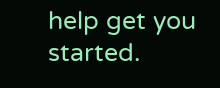help get you started.